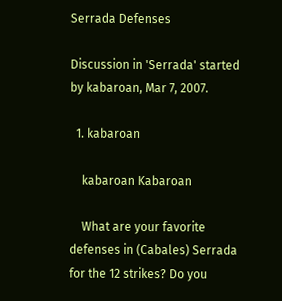Serrada Defenses

Discussion in 'Serrada' started by kabaroan, Mar 7, 2007.

  1. kabaroan

    kabaroan Kabaroan

    What are your favorite defenses in (Cabales) Serrada for the 12 strikes? Do you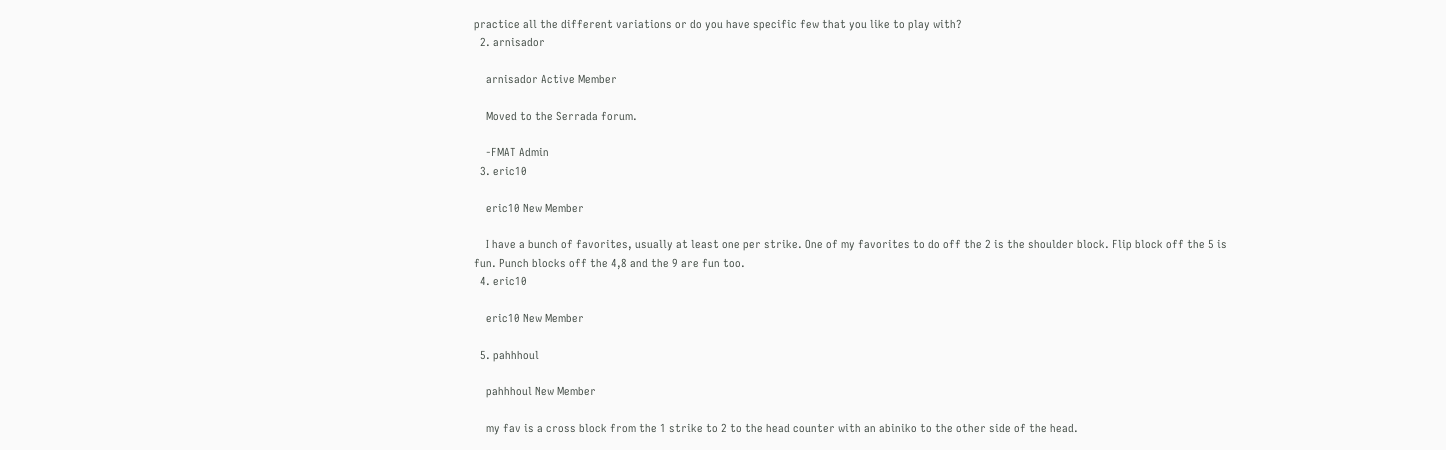practice all the different variations or do you have specific few that you like to play with?
  2. arnisador

    arnisador Active Member

    Moved to the Serrada forum.

    -FMAT Admin
  3. eric10

    eric10 New Member

    I have a bunch of favorites, usually at least one per strike. One of my favorites to do off the 2 is the shoulder block. Flip block off the 5 is fun. Punch blocks off the 4,8 and the 9 are fun too.
  4. eric10

    eric10 New Member

  5. pahhhoul

    pahhhoul New Member

    my fav is a cross block from the 1 strike to 2 to the head counter with an abiniko to the other side of the head.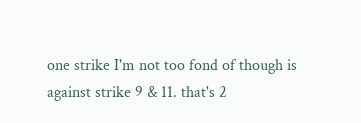one strike I'm not too fond of though is against strike 9 & 11. that's 2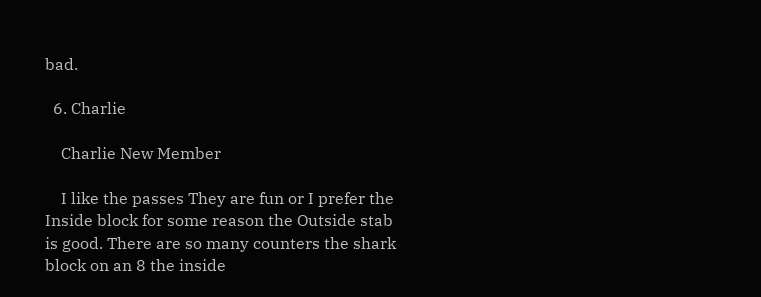bad.

  6. Charlie

    Charlie New Member

    I like the passes They are fun or I prefer the Inside block for some reason the Outside stab is good. There are so many counters the shark block on an 8 the inside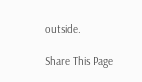outside.

Share This Page